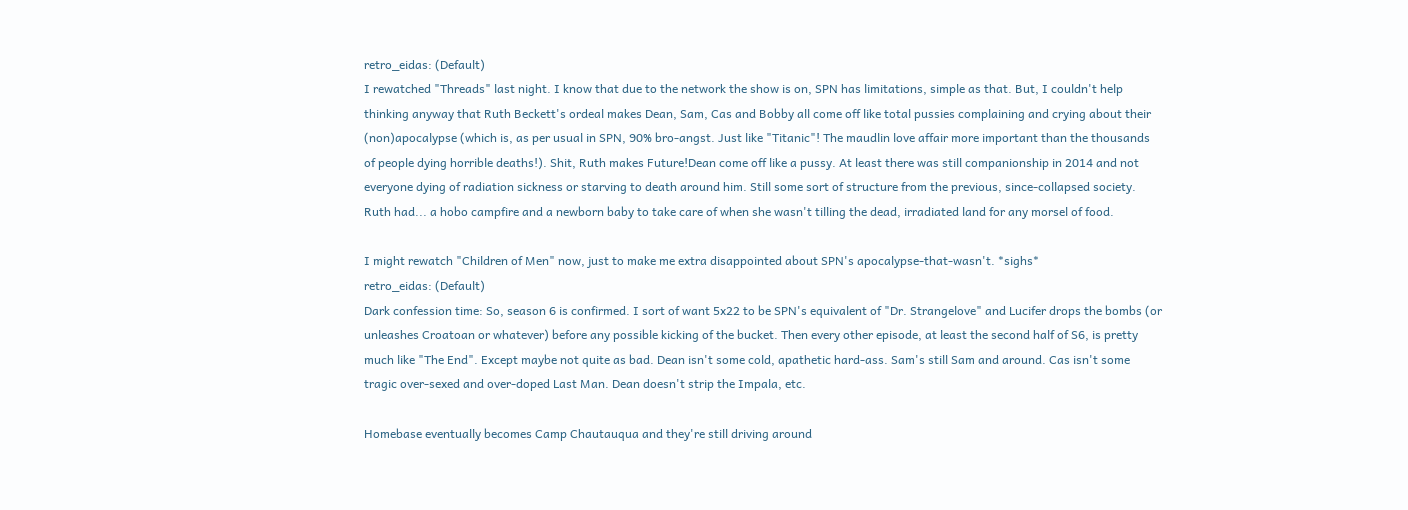retro_eidas: (Default)
I rewatched "Threads" last night. I know that due to the network the show is on, SPN has limitations, simple as that. But, I couldn't help thinking anyway that Ruth Beckett's ordeal makes Dean, Sam, Cas and Bobby all come off like total pussies complaining and crying about their (non)apocalypse (which is, as per usual in SPN, 90% bro-angst. Just like "Titanic"! The maudlin love affair more important than the thousands of people dying horrible deaths!). Shit, Ruth makes Future!Dean come off like a pussy. At least there was still companionship in 2014 and not everyone dying of radiation sickness or starving to death around him. Still some sort of structure from the previous, since-collapsed society. Ruth had... a hobo campfire and a newborn baby to take care of when she wasn't tilling the dead, irradiated land for any morsel of food.

I might rewatch "Children of Men" now, just to make me extra disappointed about SPN's apocalypse-that-wasn't. *sighs*
retro_eidas: (Default)
Dark confession time: So, season 6 is confirmed. I sort of want 5x22 to be SPN's equivalent of "Dr. Strangelove" and Lucifer drops the bombs (or unleashes Croatoan or whatever) before any possible kicking of the bucket. Then every other episode, at least the second half of S6, is pretty much like "The End". Except maybe not quite as bad. Dean isn't some cold, apathetic hard-ass. Sam's still Sam and around. Cas isn't some tragic over-sexed and over-doped Last Man. Dean doesn't strip the Impala, etc.

Homebase eventually becomes Camp Chautauqua and they're still driving around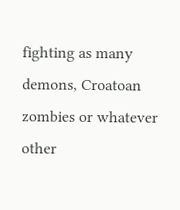fighting as many demons, Croatoan zombies or whatever other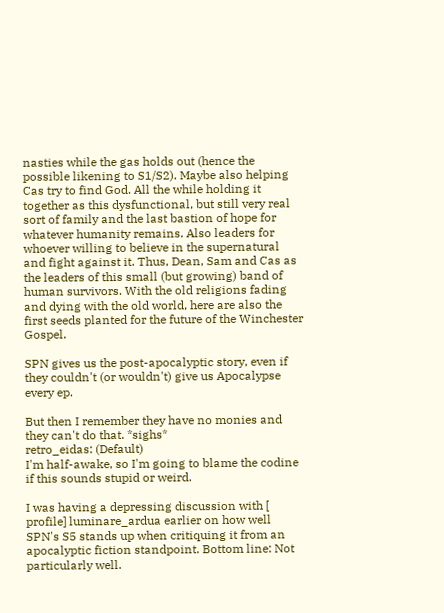nasties while the gas holds out (hence the possible likening to S1/S2). Maybe also helping Cas try to find God. All the while holding it together as this dysfunctional, but still very real sort of family and the last bastion of hope for whatever humanity remains. Also leaders for whoever willing to believe in the supernatural and fight against it. Thus, Dean, Sam and Cas as the leaders of this small (but growing) band of human survivors. With the old religions fading and dying with the old world, here are also the first seeds planted for the future of the Winchester Gospel.

SPN gives us the post-apocalyptic story, even if they couldn't (or wouldn't) give us Apocalypse every ep.

But then I remember they have no monies and they can't do that. *sighs*
retro_eidas: (Default)
I'm half-awake, so I'm going to blame the codine if this sounds stupid or weird.

I was having a depressing discussion with [ profile] luminare_ardua earlier on how well SPN's S5 stands up when critiquing it from an apocalyptic fiction standpoint. Bottom line: Not particularly well.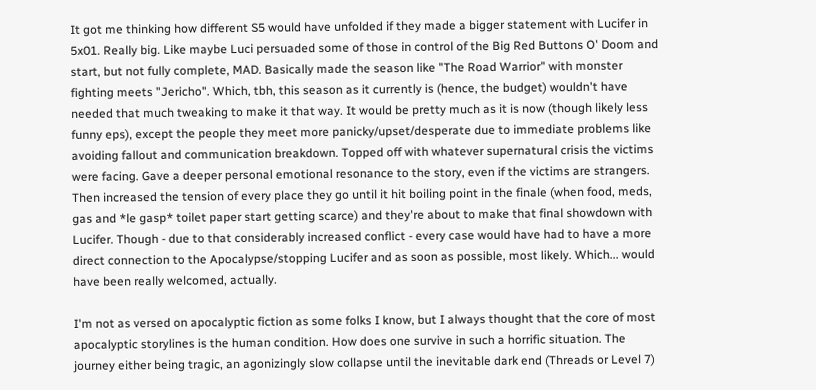It got me thinking how different S5 would have unfolded if they made a bigger statement with Lucifer in 5x01. Really big. Like maybe Luci persuaded some of those in control of the Big Red Buttons O' Doom and start, but not fully complete, MAD. Basically made the season like "The Road Warrior" with monster fighting meets "Jericho". Which, tbh, this season as it currently is (hence, the budget) wouldn't have needed that much tweaking to make it that way. It would be pretty much as it is now (though likely less funny eps), except the people they meet more panicky/upset/desperate due to immediate problems like avoiding fallout and communication breakdown. Topped off with whatever supernatural crisis the victims were facing. Gave a deeper personal emotional resonance to the story, even if the victims are strangers. Then increased the tension of every place they go until it hit boiling point in the finale (when food, meds, gas and *le gasp* toilet paper start getting scarce) and they're about to make that final showdown with Lucifer. Though - due to that considerably increased conflict - every case would have had to have a more direct connection to the Apocalypse/stopping Lucifer and as soon as possible, most likely. Which... would have been really welcomed, actually.

I'm not as versed on apocalyptic fiction as some folks I know, but I always thought that the core of most apocalyptic storylines is the human condition. How does one survive in such a horrific situation. The journey either being tragic, an agonizingly slow collapse until the inevitable dark end (Threads or Level 7)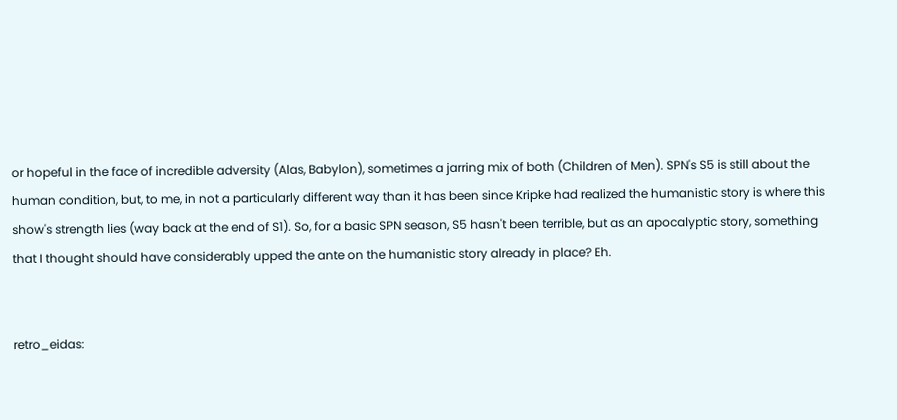or hopeful in the face of incredible adversity (Alas, Babylon), sometimes a jarring mix of both (Children of Men). SPN's S5 is still about the human condition, but, to me, in not a particularly different way than it has been since Kripke had realized the humanistic story is where this show's strength lies (way back at the end of S1). So, for a basic SPN season, S5 hasn't been terrible, but as an apocalyptic story, something that I thought should have considerably upped the ante on the humanistic story already in place? Eh.


retro_eidas: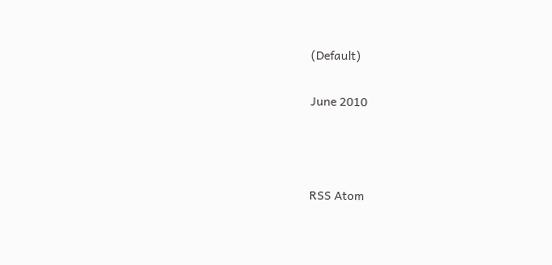(Default)

June 2010



RSS Atom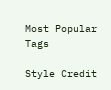Most Popular Tags

Style Credit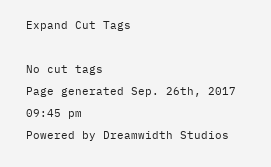Expand Cut Tags

No cut tags
Page generated Sep. 26th, 2017 09:45 pm
Powered by Dreamwidth Studios